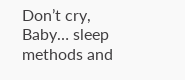Don’t cry, Baby… sleep methods and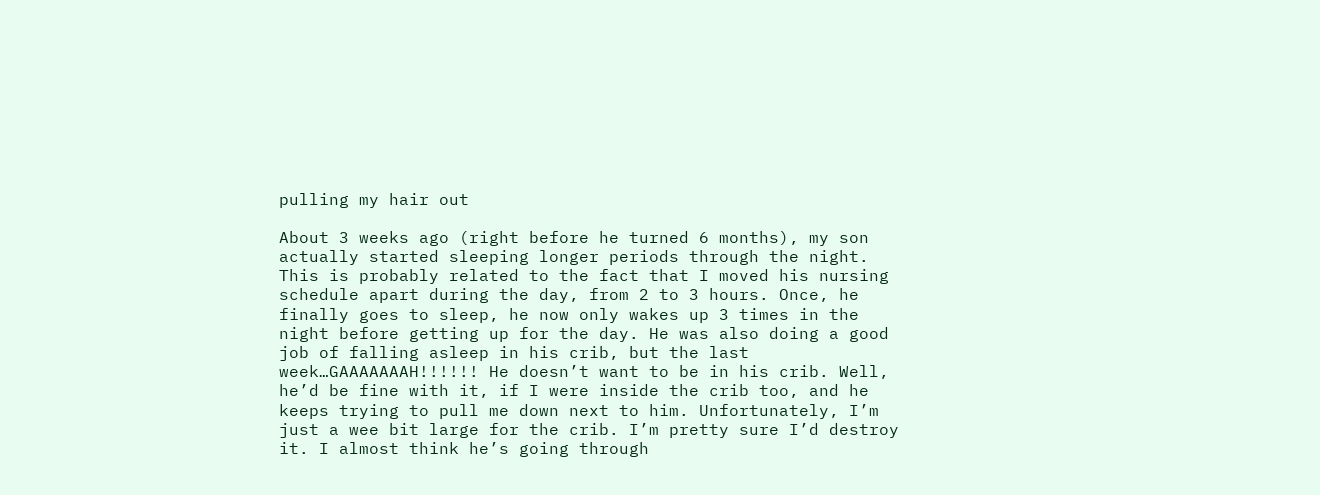pulling my hair out

About 3 weeks ago (right before he turned 6 months), my son actually started sleeping longer periods through the night. This is probably related to the fact that I moved his nursing schedule apart during the day, from 2 to 3 hours. Once, he finally goes to sleep, he now only wakes up 3 times in the night before getting up for the day. He was also doing a good job of falling asleep in his crib, but the last week…GAAAAAAAH!!!!!! He doesn’t want to be in his crib. Well, he’d be fine with it, if I were inside the crib too, and he keeps trying to pull me down next to him. Unfortunately, I’m just a wee bit large for the crib. I’m pretty sure I’d destroy it. I almost think he’s going through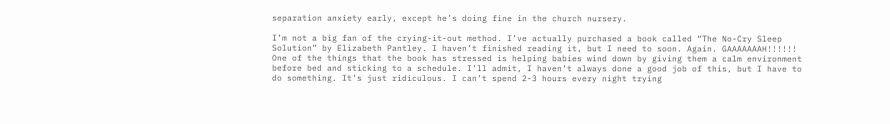separation anxiety early, except he’s doing fine in the church nursery.

I’m not a big fan of the crying-it-out method. I’ve actually purchased a book called “The No-Cry Sleep Solution” by Elizabeth Pantley. I haven’t finished reading it, but I need to soon. Again. GAAAAAAAH!!!!!! One of the things that the book has stressed is helping babies wind down by giving them a calm environment before bed and sticking to a schedule. I’ll admit, I haven’t always done a good job of this, but I have to do something. It’s just ridiculous. I can’t spend 2-3 hours every night trying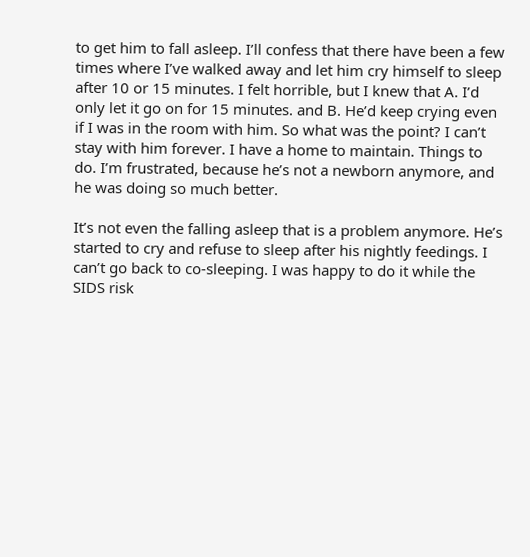to get him to fall asleep. I’ll confess that there have been a few times where I’ve walked away and let him cry himself to sleep after 10 or 15 minutes. I felt horrible, but I knew that A. I’d only let it go on for 15 minutes. and B. He’d keep crying even if I was in the room with him. So what was the point? I can’t stay with him forever. I have a home to maintain. Things to do. I’m frustrated, because he’s not a newborn anymore, and he was doing so much better.

It’s not even the falling asleep that is a problem anymore. He’s started to cry and refuse to sleep after his nightly feedings. I can’t go back to co-sleeping. I was happy to do it while the SIDS risk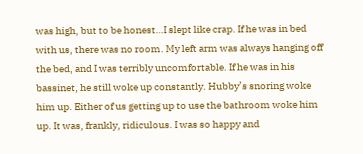was high, but to be honest…I slept like crap. If he was in bed with us, there was no room. My left arm was always hanging off the bed, and I was terribly uncomfortable. If he was in his bassinet, he still woke up constantly. Hubby’s snoring woke him up. Either of us getting up to use the bathroom woke him up. It was, frankly, ridiculous. I was so happy and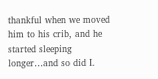thankful when we moved him to his crib, and he started sleeping longer…and so did I.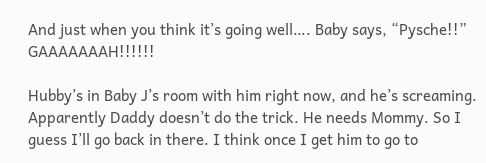And just when you think it’s going well…. Baby says, “Pysche!!”        GAAAAAAAH!!!!!!

Hubby’s in Baby J’s room with him right now, and he’s screaming. Apparently Daddy doesn’t do the trick. He needs Mommy. So I guess I’ll go back in there. I think once I get him to go to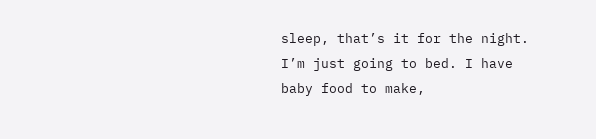sleep, that’s it for the night. I’m just going to bed. I have baby food to make,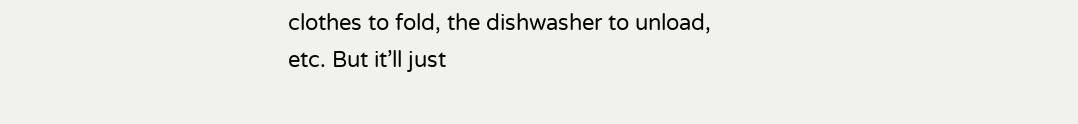clothes to fold, the dishwasher to unload, etc. But it’ll just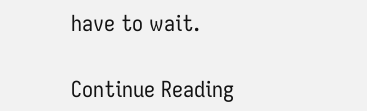have to wait.

Continue Reading